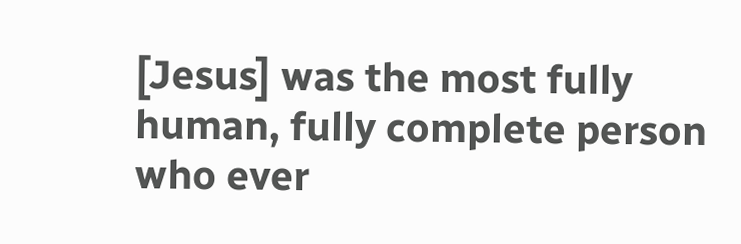[Jesus] was the most fully human, fully complete person who ever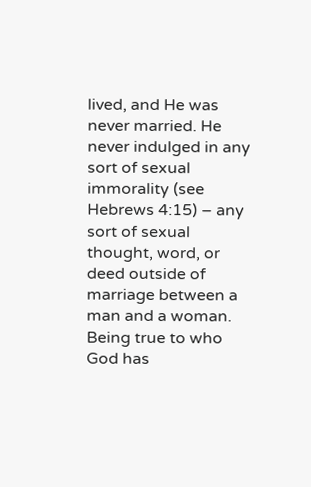lived, and He was never married. He never indulged in any sort of sexual immorality (see Hebrews 4:15) – any sort of sexual thought, word, or deed outside of marriage between a man and a woman. Being true to who God has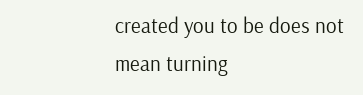created you to be does not mean turning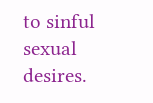to sinful sexual desires.